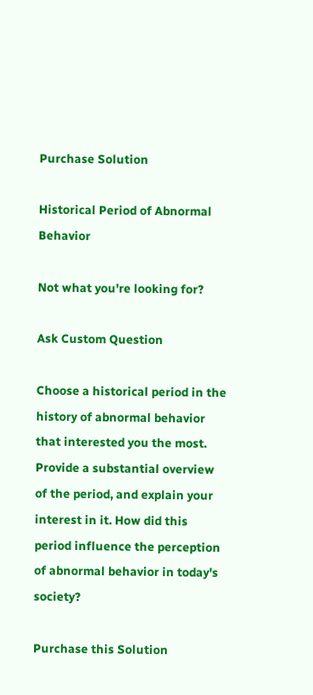Purchase Solution

Historical Period of Abnormal Behavior

Not what you're looking for?

Ask Custom Question

Choose a historical period in the history of abnormal behavior that interested you the most. Provide a substantial overview of the period, and explain your interest in it. How did this period influence the perception of abnormal behavior in today's society?

Purchase this Solution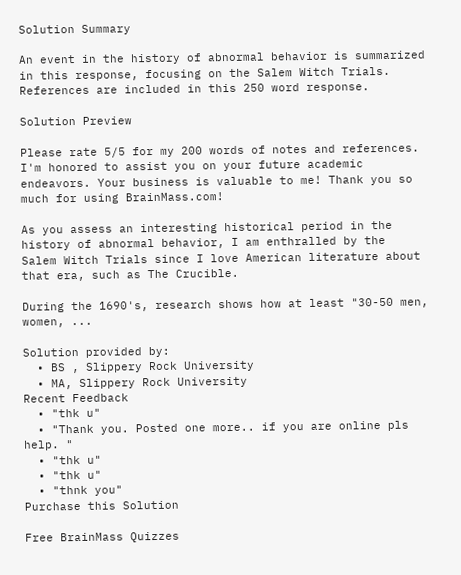Solution Summary

An event in the history of abnormal behavior is summarized in this response, focusing on the Salem Witch Trials. References are included in this 250 word response.

Solution Preview

Please rate 5/5 for my 200 words of notes and references. I'm honored to assist you on your future academic endeavors. Your business is valuable to me! Thank you so much for using BrainMass.com!

As you assess an interesting historical period in the history of abnormal behavior, I am enthralled by the
Salem Witch Trials since I love American literature about that era, such as The Crucible.

During the 1690's, research shows how at least "30-50 men, women, ...

Solution provided by:
  • BS , Slippery Rock University
  • MA, Slippery Rock University
Recent Feedback
  • "thk u"
  • "Thank you. Posted one more.. if you are online pls help. "
  • "thk u"
  • "thk u"
  • "thnk you"
Purchase this Solution

Free BrainMass Quizzes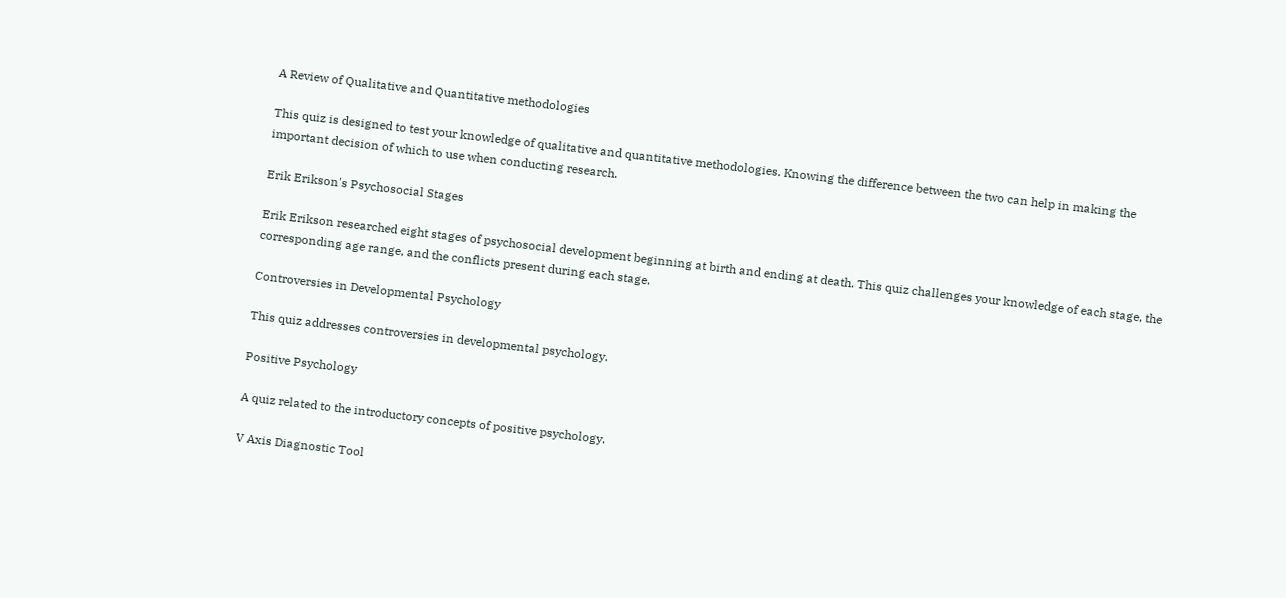A Review of Qualitative and Quantitative methodologies

This quiz is designed to test your knowledge of qualitative and quantitative methodologies. Knowing the difference between the two can help in making the important decision of which to use when conducting research.

Erik Erikson's Psychosocial Stages

Erik Erikson researched eight stages of psychosocial development beginning at birth and ending at death. This quiz challenges your knowledge of each stage, the corresponding age range, and the conflicts present during each stage.

Controversies in Developmental Psychology

This quiz addresses controversies in developmental psychology.

Positive Psychology

A quiz related to the introductory concepts of positive psychology.

V Axis Diagnostic Tool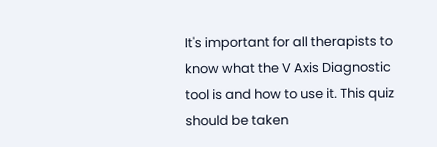It's important for all therapists to know what the V Axis Diagnostic tool is and how to use it. This quiz should be taken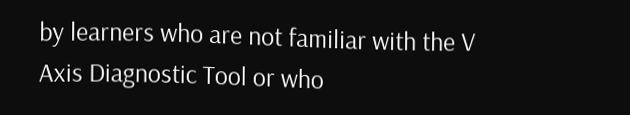by learners who are not familiar with the V Axis Diagnostic Tool or who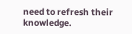need to refresh their knowledge.